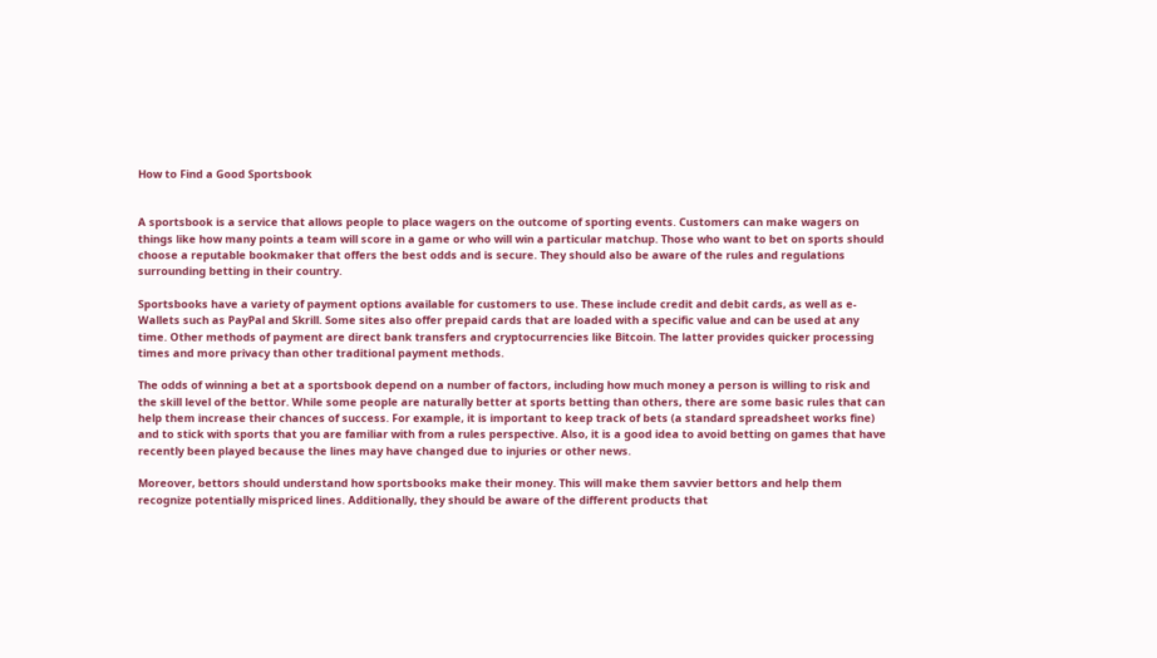How to Find a Good Sportsbook


A sportsbook is a service that allows people to place wagers on the outcome of sporting events. Customers can make wagers on things like how many points a team will score in a game or who will win a particular matchup. Those who want to bet on sports should choose a reputable bookmaker that offers the best odds and is secure. They should also be aware of the rules and regulations surrounding betting in their country.

Sportsbooks have a variety of payment options available for customers to use. These include credit and debit cards, as well as e-Wallets such as PayPal and Skrill. Some sites also offer prepaid cards that are loaded with a specific value and can be used at any time. Other methods of payment are direct bank transfers and cryptocurrencies like Bitcoin. The latter provides quicker processing times and more privacy than other traditional payment methods.

The odds of winning a bet at a sportsbook depend on a number of factors, including how much money a person is willing to risk and the skill level of the bettor. While some people are naturally better at sports betting than others, there are some basic rules that can help them increase their chances of success. For example, it is important to keep track of bets (a standard spreadsheet works fine) and to stick with sports that you are familiar with from a rules perspective. Also, it is a good idea to avoid betting on games that have recently been played because the lines may have changed due to injuries or other news.

Moreover, bettors should understand how sportsbooks make their money. This will make them savvier bettors and help them recognize potentially mispriced lines. Additionally, they should be aware of the different products that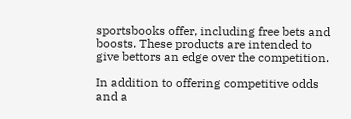sportsbooks offer, including free bets and boosts. These products are intended to give bettors an edge over the competition.

In addition to offering competitive odds and a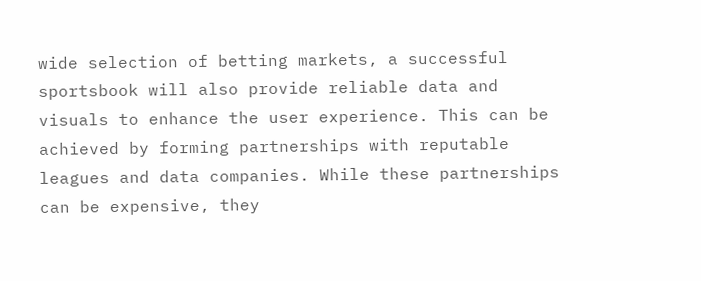wide selection of betting markets, a successful sportsbook will also provide reliable data and visuals to enhance the user experience. This can be achieved by forming partnerships with reputable leagues and data companies. While these partnerships can be expensive, they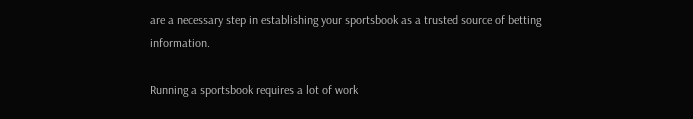are a necessary step in establishing your sportsbook as a trusted source of betting information.

Running a sportsbook requires a lot of work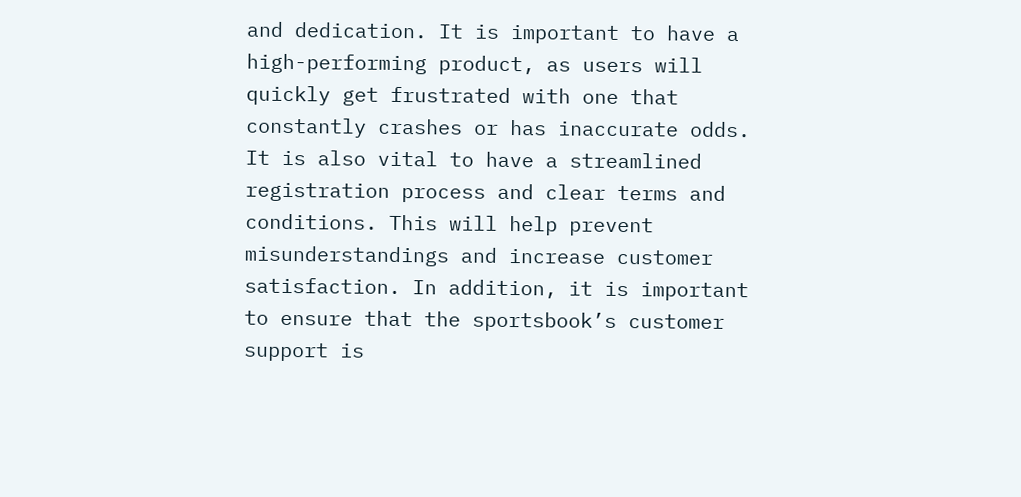and dedication. It is important to have a high-performing product, as users will quickly get frustrated with one that constantly crashes or has inaccurate odds. It is also vital to have a streamlined registration process and clear terms and conditions. This will help prevent misunderstandings and increase customer satisfaction. In addition, it is important to ensure that the sportsbook’s customer support is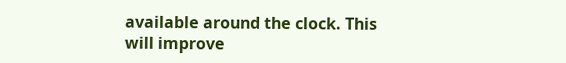available around the clock. This will improve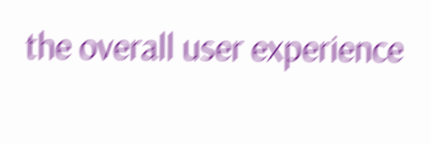the overall user experience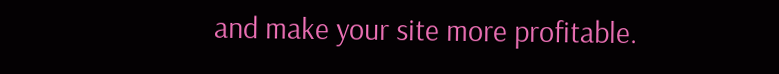and make your site more profitable.